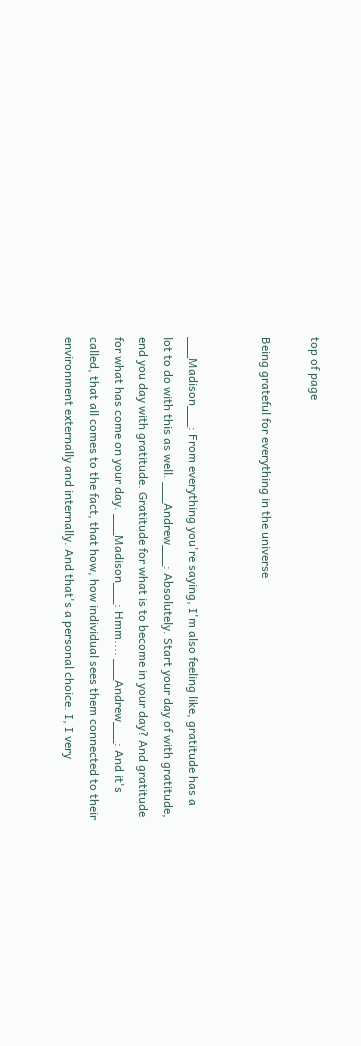top of page

Being grateful for everything in the universe


___Madison___: From everything you're saying, I'm also feeling like, gratitude has a lot to do with this as well. ___Andrew___: Absolutely. Start your day of with gratitude, end you day with gratitude. Gratitude for what is to become in your day? And gratitude for what has come on your day. ___Madison___: Hmm.... ___Andrew___: And it's called, that all comes to the fact, that how, how individual sees them connected to their environment externally and internally. And that's a personal choice. I, I very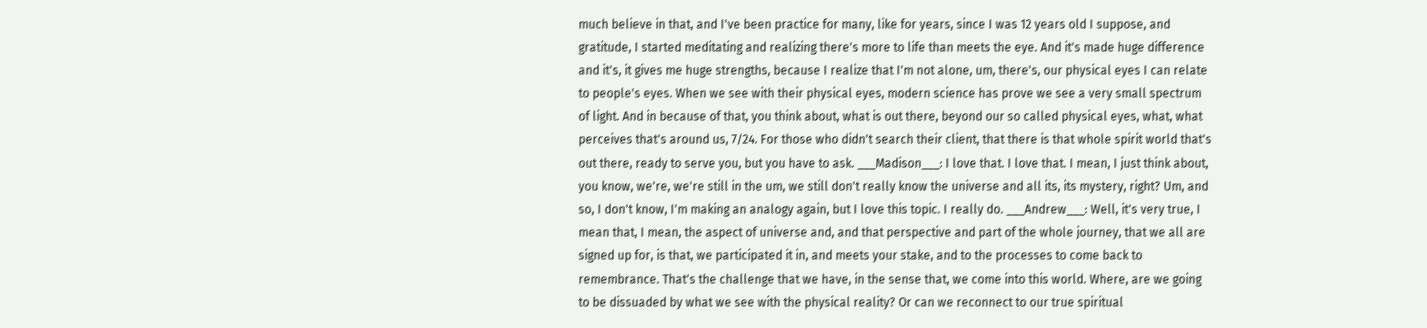much believe in that, and I've been practice for many, like for years, since I was 12 years old I suppose, and gratitude, I started meditating and realizing there's more to life than meets the eye. And it's made huge difference and it's, it gives me huge strengths, because I realize that I'm not alone, um, there's, our physical eyes I can relate to people's eyes. When we see with their physical eyes, modern science has prove we see a very small spectrum of light. And in because of that, you think about, what is out there, beyond our so called physical eyes, what, what perceives that's around us, 7/24. For those who didn't search their client, that there is that whole spirit world that's out there, ready to serve you, but you have to ask. ___Madison___: I love that. I love that. I mean, I just think about, you know, we're, we're still in the um, we still don't really know the universe and all its, its mystery, right? Um, and so, I don't know, I'm making an analogy again, but I love this topic. I really do. ___Andrew___: Well, it's very true, I mean that, I mean, the aspect of universe and, and that perspective and part of the whole journey, that we all are signed up for, is that, we participated it in, and meets your stake, and to the processes to come back to remembrance. That's the challenge that we have, in the sense that, we come into this world. Where, are we going to be dissuaded by what we see with the physical reality? Or can we reconnect to our true spiritual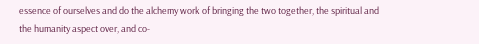essence of ourselves and do the alchemy work of bringing the two together, the spiritual and the humanity aspect over, and co-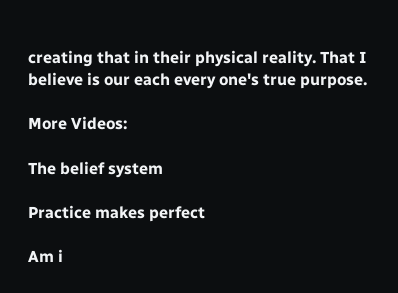creating that in their physical reality. That I believe is our each every one's true purpose.

More Videos:

The belief system

Practice makes perfect

Am i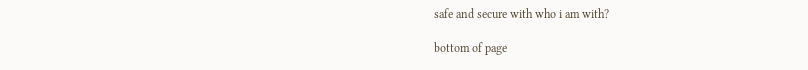safe and secure with who i am with?

bottom of page